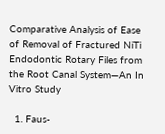Comparative Analysis of Ease of Removal of Fractured NiTi Endodontic Rotary Files from the Root Canal System—An In Vitro Study

  1. Faus-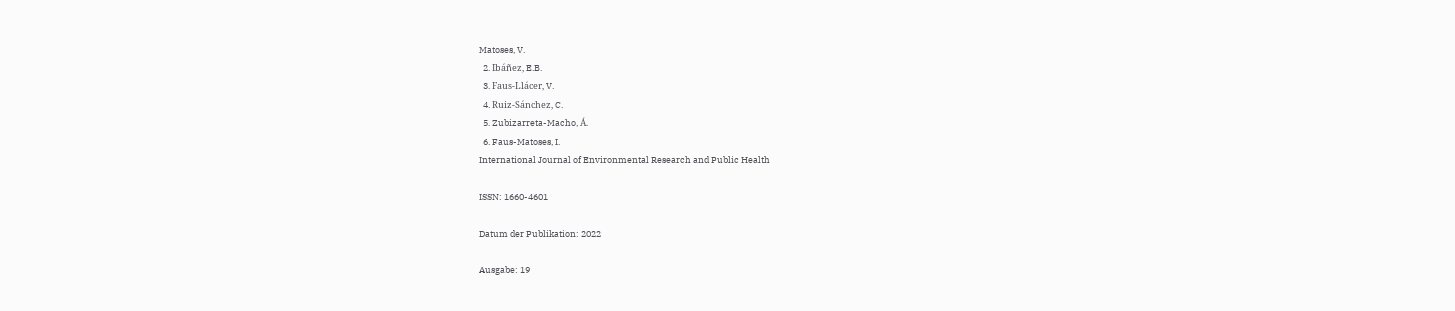Matoses, V.
  2. Ibáñez, E.B.
  3. Faus-Llácer, V.
  4. Ruiz-Sánchez, C.
  5. Zubizarreta-Macho, Á.
  6. Faus-Matoses, I.
International Journal of Environmental Research and Public Health

ISSN: 1660-4601

Datum der Publikation: 2022

Ausgabe: 19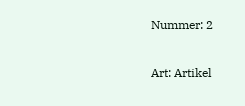Nummer: 2

Art: Artikel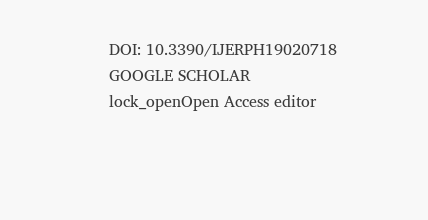DOI: 10.3390/IJERPH19020718 GOOGLE SCHOLAR lock_openOpen Access editor